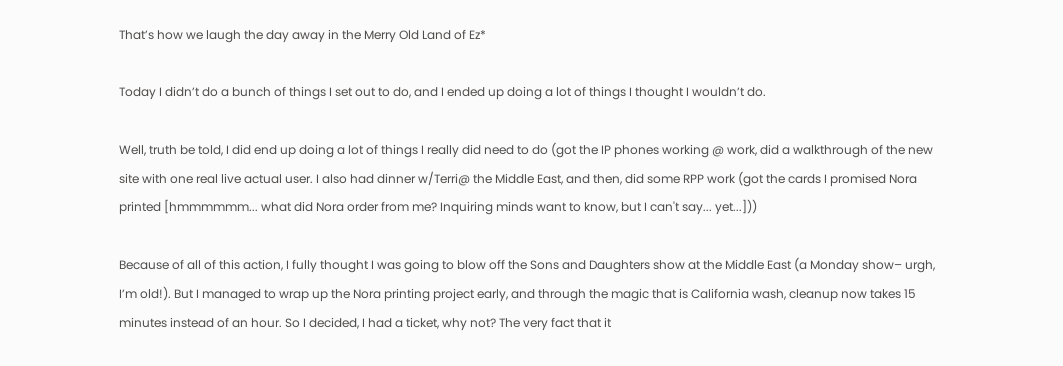That’s how we laugh the day away in the Merry Old Land of Ez*

Today I didn’t do a bunch of things I set out to do, and I ended up doing a lot of things I thought I wouldn’t do.

Well, truth be told, I did end up doing a lot of things I really did need to do (got the IP phones working @ work, did a walkthrough of the new site with one real live actual user. I also had dinner w/Terri@ the Middle East, and then, did some RPP work (got the cards I promised Nora printed [hmmmmmm... what did Nora order from me? Inquiring minds want to know, but I can't say... yet...]))

Because of all of this action, I fully thought I was going to blow off the Sons and Daughters show at the Middle East (a Monday show– urgh, I’m old!). But I managed to wrap up the Nora printing project early, and through the magic that is California wash, cleanup now takes 15 minutes instead of an hour. So I decided, I had a ticket, why not? The very fact that it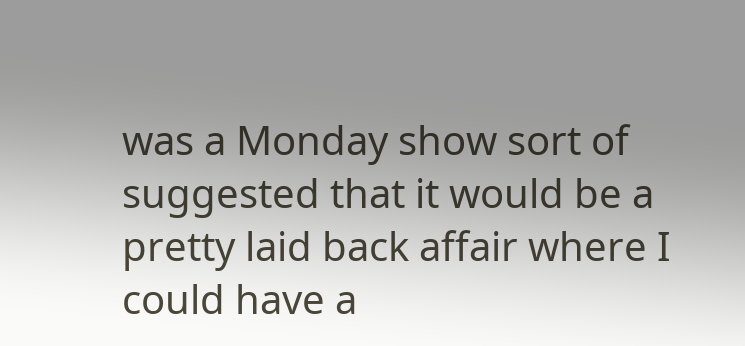was a Monday show sort of suggested that it would be a pretty laid back affair where I could have a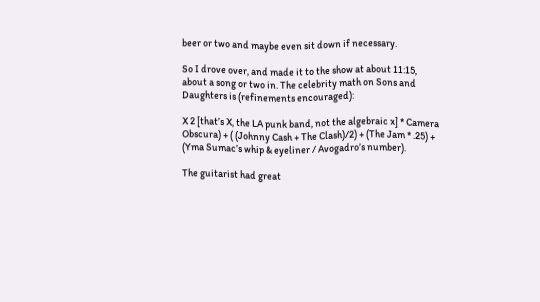beer or two and maybe even sit down if necessary.

So I drove over, and made it to the show at about 11:15, about a song or two in. The celebrity math on Sons and Daughters is (refinements encouraged):

X 2 [that’s X, the LA punk band, not the algebraic x] * Camera Obscura) + ( (Johnny Cash + The Clash)/2) + (The Jam * .25) + (Yma Sumac’s whip & eyeliner / Avogadro’s number).

The guitarist had great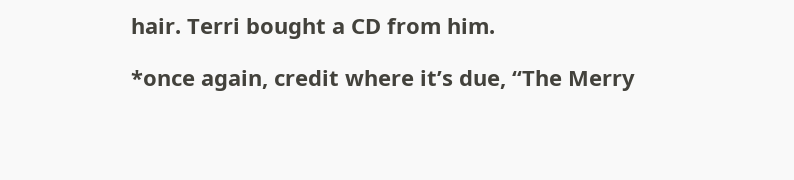hair. Terri bought a CD from him.

*once again, credit where it’s due, “The Merry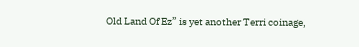Old Land Of Ez” is yet another Terri coinage,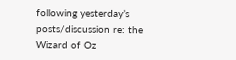following yesterday’s posts/discussion re: the Wizard of Oz